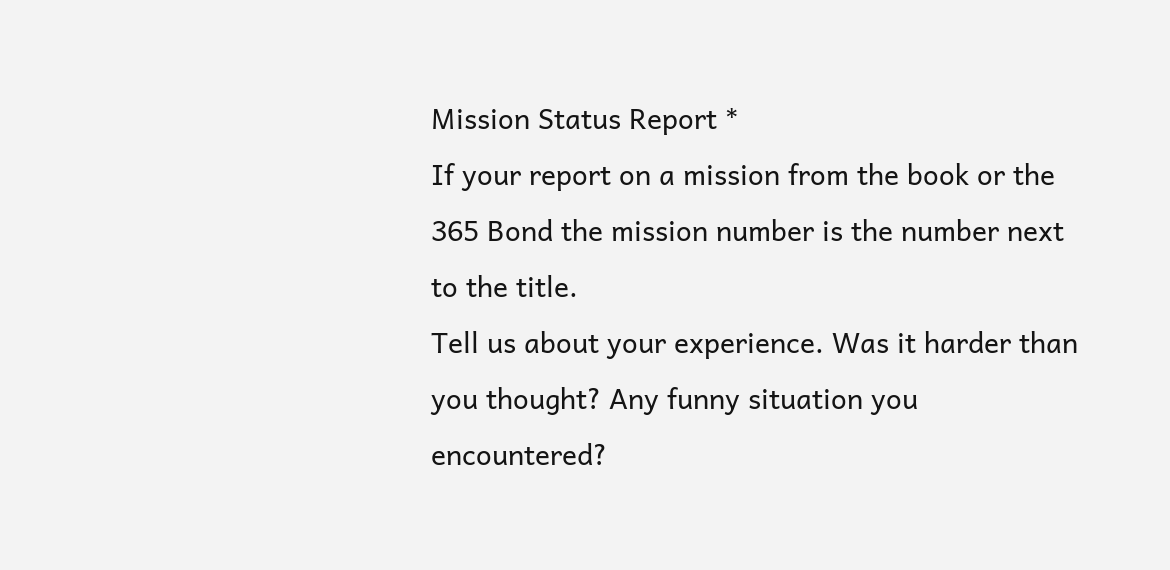Mission Status Report *
If your report on a mission from the book or the 365 Bond the mission number is the number next to the title.
Tell us about your experience. Was it harder than you thought? Any funny situation you encountered?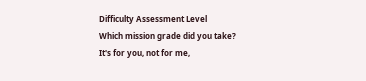Difficulty Assessment Level
Which mission grade did you take? It's for you, not for me,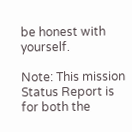be honest with yourself.

Note: This mission Status Report is for both the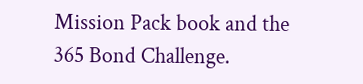Mission Pack book and the 365 Bond Challenge.